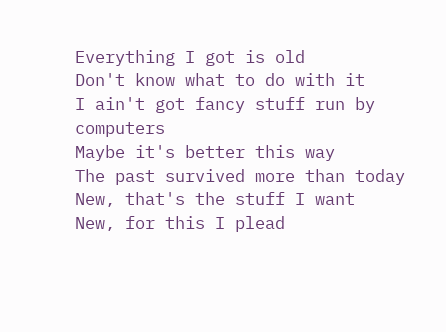Everything I got is old
Don't know what to do with it
I ain't got fancy stuff run by computers
Maybe it's better this way
The past survived more than today
New, that's the stuff I want
New, for this I plead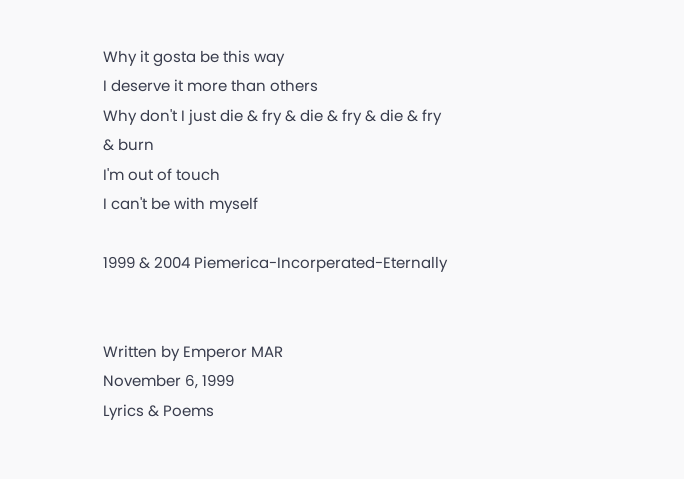Why it gosta be this way
I deserve it more than others
Why don't I just die & fry & die & fry & die & fry & burn
I'm out of touch
I can't be with myself

1999 & 2004 Piemerica-Incorperated-Eternally


Written by Emperor MAR
November 6, 1999
Lyrics & Poems